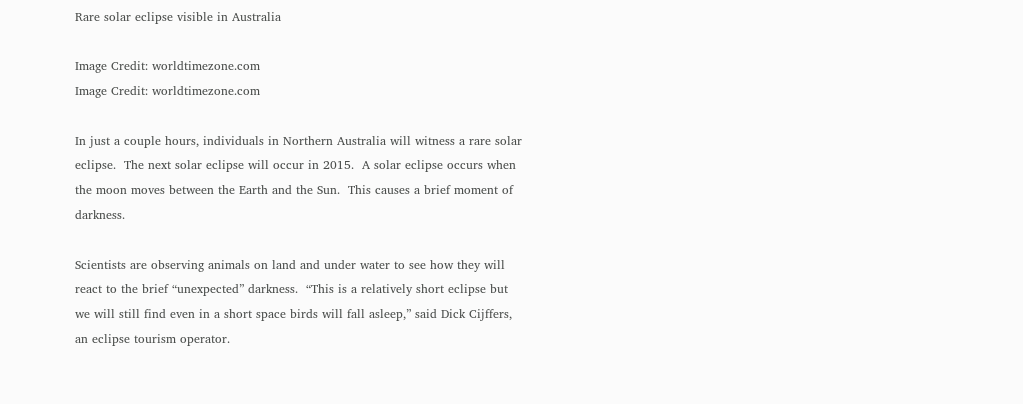Rare solar eclipse visible in Australia

Image Credit: worldtimezone.com
Image Credit: worldtimezone.com

In just a couple hours, individuals in Northern Australia will witness a rare solar eclipse.  The next solar eclipse will occur in 2015.  A solar eclipse occurs when the moon moves between the Earth and the Sun.  This causes a brief moment of darkness.

Scientists are observing animals on land and under water to see how they will react to the brief “unexpected” darkness.  “This is a relatively short eclipse but we will still find even in a short space birds will fall asleep,” said Dick Cijffers, an eclipse tourism operator.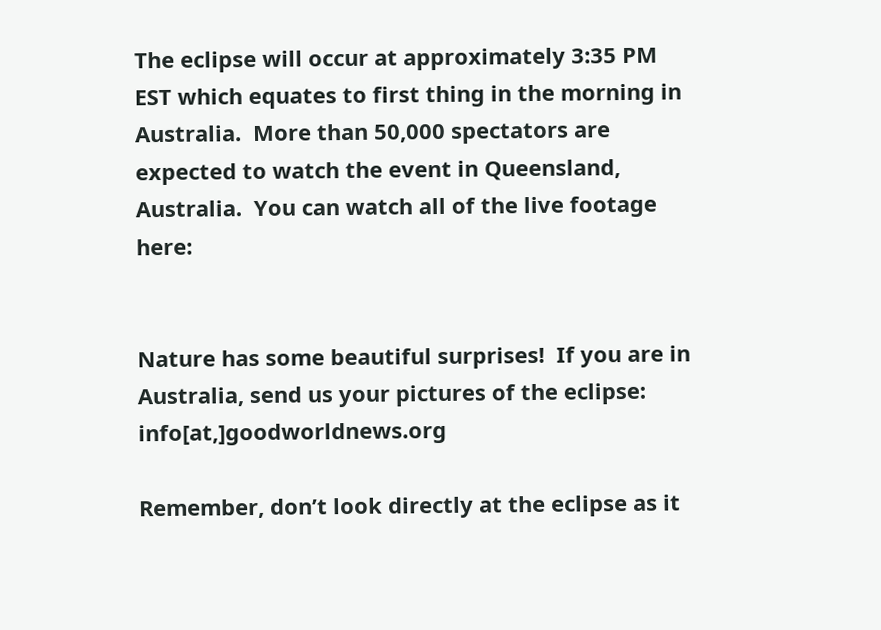The eclipse will occur at approximately 3:35 PM EST which equates to first thing in the morning in Australia.  More than 50,000 spectators are expected to watch the event in Queensland, Australia.  You can watch all of the live footage here:


Nature has some beautiful surprises!  If you are in Australia, send us your pictures of the eclipse: info[at,]goodworldnews.org

Remember, don’t look directly at the eclipse as it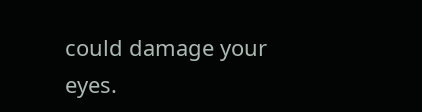could damage your eyes.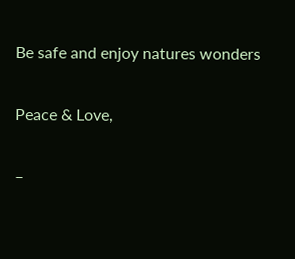Be safe and enjoy natures wonders


Peace & Love,


–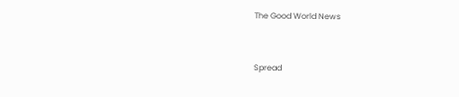The Good World News


Spread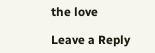the love

Leave a Reply